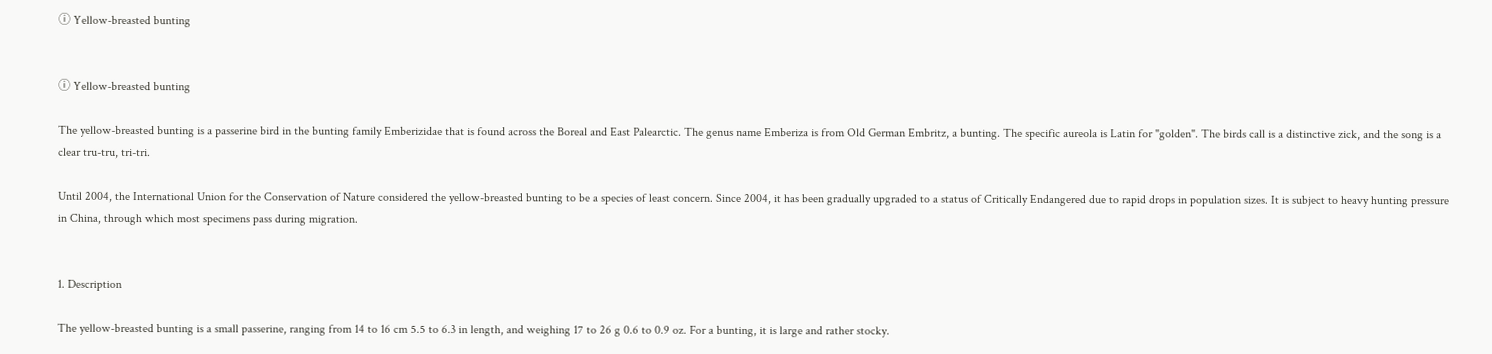ⓘ Yellow-breasted bunting


ⓘ Yellow-breasted bunting

The yellow-breasted bunting is a passerine bird in the bunting family Emberizidae that is found across the Boreal and East Palearctic. The genus name Emberiza is from Old German Embritz, a bunting. The specific aureola is Latin for "golden". The birds call is a distinctive zick, and the song is a clear tru-tru, tri-tri.

Until 2004, the International Union for the Conservation of Nature considered the yellow-breasted bunting to be a species of least concern. Since 2004, it has been gradually upgraded to a status of Critically Endangered due to rapid drops in population sizes. It is subject to heavy hunting pressure in China, through which most specimens pass during migration.


1. Description

The yellow-breasted bunting is a small passerine, ranging from 14 to 16 cm 5.5 to 6.3 in length, and weighing 17 to 26 g 0.6 to 0.9 oz. For a bunting, it is large and rather stocky.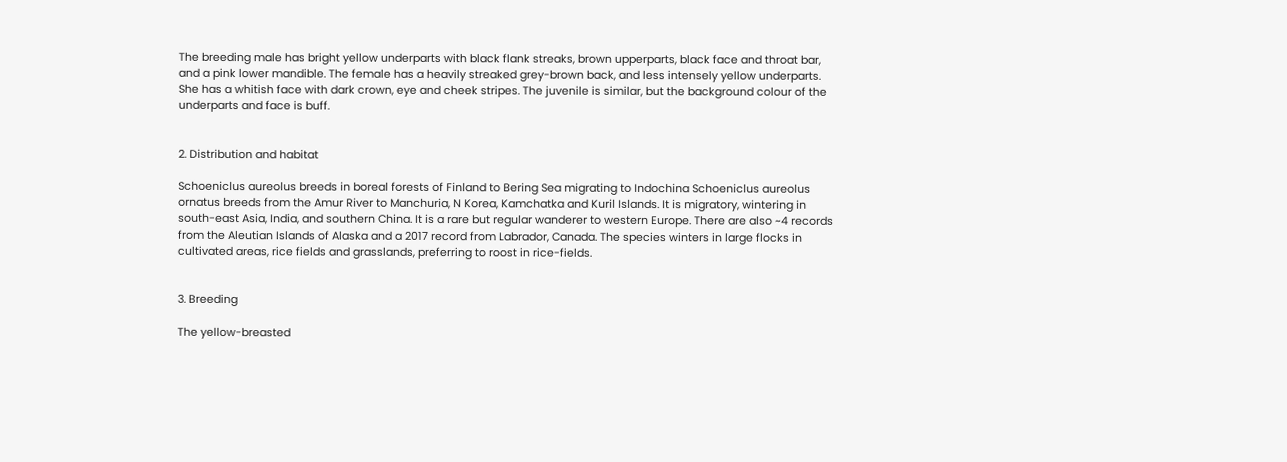The breeding male has bright yellow underparts with black flank streaks, brown upperparts, black face and throat bar, and a pink lower mandible. The female has a heavily streaked grey-brown back, and less intensely yellow underparts. She has a whitish face with dark crown, eye and cheek stripes. The juvenile is similar, but the background colour of the underparts and face is buff.


2. Distribution and habitat

Schoeniclus aureolus breeds in boreal forests of Finland to Bering Sea migrating to Indochina Schoeniclus aureolus ornatus breeds from the Amur River to Manchuria, N Korea, Kamchatka and Kuril Islands. It is migratory, wintering in south-east Asia, India, and southern China. It is a rare but regular wanderer to western Europe. There are also ~4 records from the Aleutian Islands of Alaska and a 2017 record from Labrador, Canada. The species winters in large flocks in cultivated areas, rice fields and grasslands, preferring to roost in rice-fields.


3. Breeding

The yellow-breasted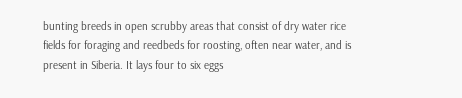bunting breeds in open scrubby areas that consist of dry water rice fields for foraging and reedbeds for roosting, often near water, and is present in Siberia. It lays four to six eggs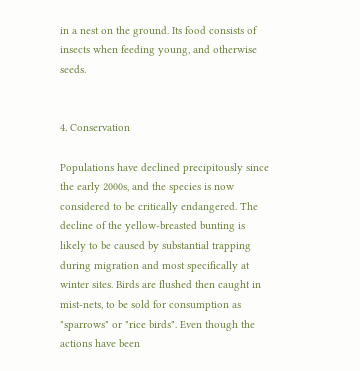in a nest on the ground. Its food consists of insects when feeding young, and otherwise seeds.


4. Conservation

Populations have declined precipitously since the early 2000s, and the species is now considered to be critically endangered. The decline of the yellow-breasted bunting is likely to be caused by substantial trapping during migration and most specifically at winter sites. Birds are flushed then caught in mist-nets, to be sold for consumption as "sparrows" or "rice birds". Even though the actions have been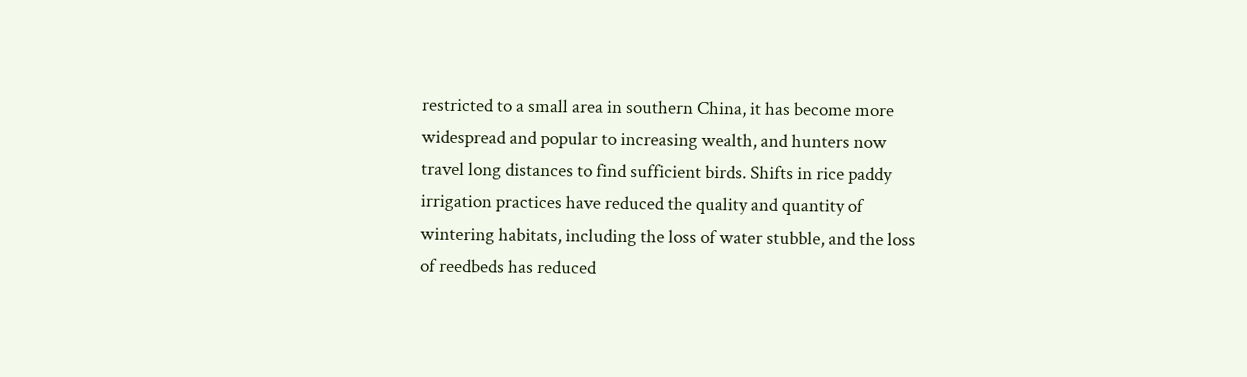restricted to a small area in southern China, it has become more widespread and popular to increasing wealth, and hunters now travel long distances to find sufficient birds. Shifts in rice paddy irrigation practices have reduced the quality and quantity of wintering habitats, including the loss of water stubble, and the loss of reedbeds has reduced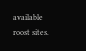available roost sites.